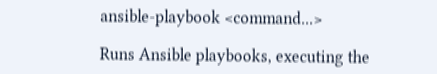ansible-playbook <command...>

Runs Ansible playbooks, executing the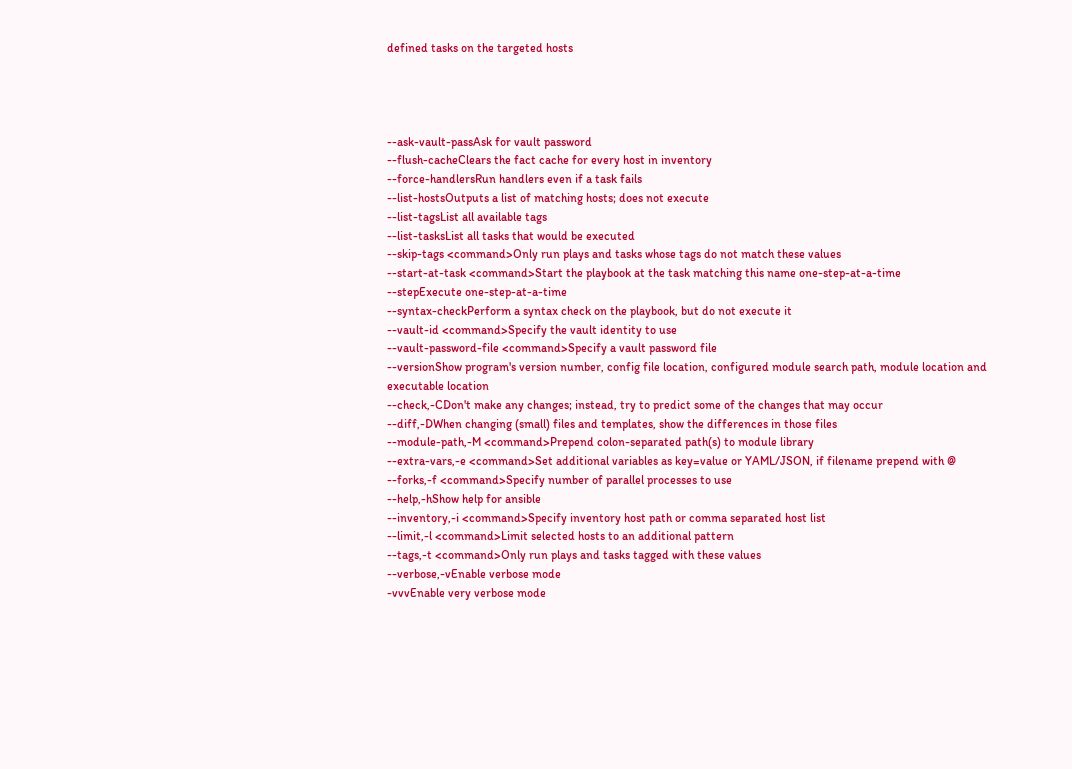defined tasks on the targeted hosts




--ask-vault-passAsk for vault password
--flush-cacheClears the fact cache for every host in inventory
--force-handlersRun handlers even if a task fails
--list-hostsOutputs a list of matching hosts; does not execute
--list-tagsList all available tags
--list-tasksList all tasks that would be executed
--skip-tags <command>Only run plays and tasks whose tags do not match these values
--start-at-task <command>Start the playbook at the task matching this name one-step-at-a-time
--stepExecute one-step-at-a-time
--syntax-checkPerform a syntax check on the playbook, but do not execute it
--vault-id <command>Specify the vault identity to use
--vault-password-file <command>Specify a vault password file
--versionShow program's version number, config file location, configured module search path, module location and executable location
--check,-CDon't make any changes; instead, try to predict some of the changes that may occur
--diff,-DWhen changing (small) files and templates, show the differences in those files
--module-path,-M <command>Prepend colon-separated path(s) to module library
--extra-vars,-e <command>Set additional variables as key=value or YAML/JSON, if filename prepend with @
--forks,-f <command>Specify number of parallel processes to use
--help,-hShow help for ansible
--inventory,-i <command>Specify inventory host path or comma separated host list
--limit,-l <command>Limit selected hosts to an additional pattern
--tags,-t <command>Only run plays and tasks tagged with these values
--verbose,-vEnable verbose mode
-vvvEnable very verbose mode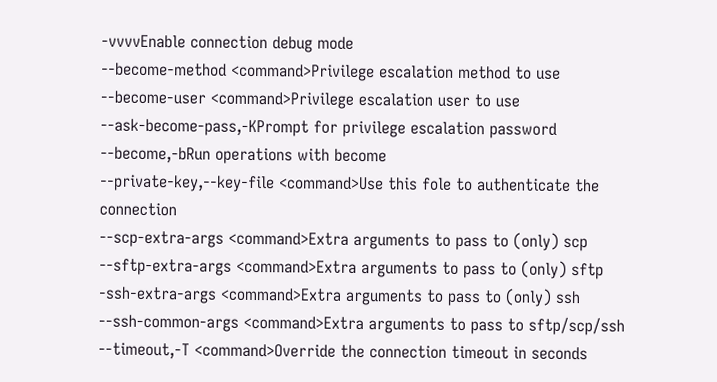-vvvvEnable connection debug mode
--become-method <command>Privilege escalation method to use
--become-user <command>Privilege escalation user to use
--ask-become-pass,-KPrompt for privilege escalation password
--become,-bRun operations with become
--private-key,--key-file <command>Use this fole to authenticate the connection
--scp-extra-args <command>Extra arguments to pass to (only) scp
--sftp-extra-args <command>Extra arguments to pass to (only) sftp
-ssh-extra-args <command>Extra arguments to pass to (only) ssh
--ssh-common-args <command>Extra arguments to pass to sftp/scp/ssh
--timeout,-T <command>Override the connection timeout in seconds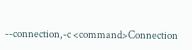--connection,-c <command>Connection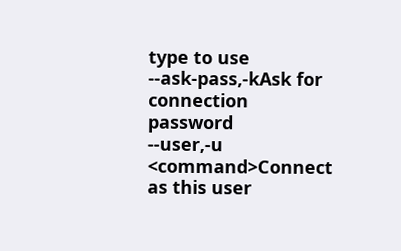type to use
--ask-pass,-kAsk for connection password
--user,-u <command>Connect as this user